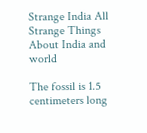Strange India All Strange Things About India and world

The fossil is 1.5 centimeters long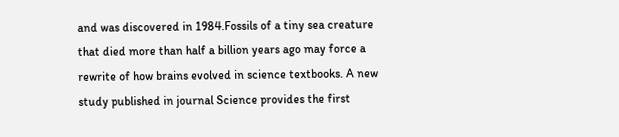and was discovered in 1984.Fossils of a tiny sea creature that died more than half a billion years ago may force a rewrite of how brains evolved in science textbooks. A new study published in journal Science provides the first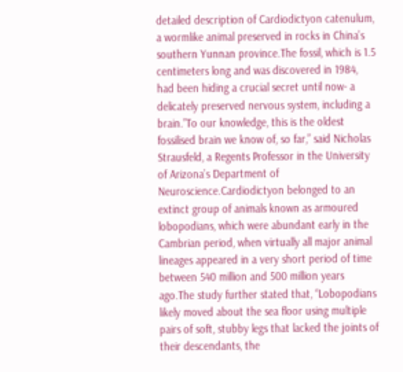detailed description of Cardiodictyon catenulum, a wormlike animal preserved in rocks in China’s southern Yunnan province.The fossil, which is 1.5 centimeters long and was discovered in 1984, had been hiding a crucial secret until now- a delicately preserved nervous system, including a brain.”To our knowledge, this is the oldest fossilised brain we know of, so far,” said Nicholas Strausfeld, a Regents Professor in the University of Arizona’s Department of Neuroscience.Cardiodictyon belonged to an extinct group of animals known as armoured lobopodians, which were abundant early in the Cambrian period, when virtually all major animal lineages appeared in a very short period of time between 540 million and 500 million years ago.The study further stated that, “Lobopodians likely moved about the sea floor using multiple pairs of soft, stubby legs that lacked the joints of their descendants, the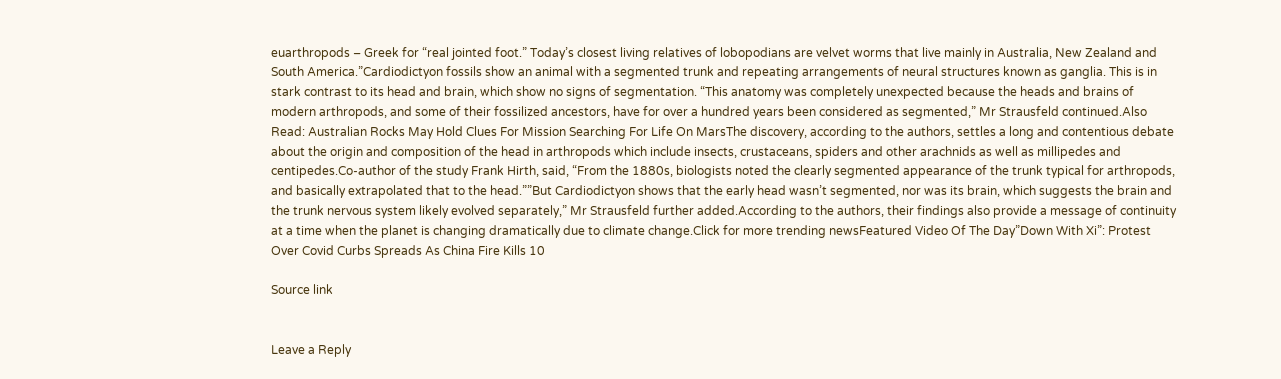euarthropods – Greek for “real jointed foot.” Today’s closest living relatives of lobopodians are velvet worms that live mainly in Australia, New Zealand and South America.”Cardiodictyon fossils show an animal with a segmented trunk and repeating arrangements of neural structures known as ganglia. This is in stark contrast to its head and brain, which show no signs of segmentation. “This anatomy was completely unexpected because the heads and brains of modern arthropods, and some of their fossilized ancestors, have for over a hundred years been considered as segmented,” Mr Strausfeld continued.Also Read: Australian Rocks May Hold Clues For Mission Searching For Life On MarsThe discovery, according to the authors, settles a long and contentious debate about the origin and composition of the head in arthropods which include insects, crustaceans, spiders and other arachnids as well as millipedes and centipedes.Co-author of the study Frank Hirth, said, “From the 1880s, biologists noted the clearly segmented appearance of the trunk typical for arthropods, and basically extrapolated that to the head.””But Cardiodictyon shows that the early head wasn’t segmented, nor was its brain, which suggests the brain and the trunk nervous system likely evolved separately,” Mr Strausfeld further added.According to the authors, their findings also provide a message of continuity at a time when the planet is changing dramatically due to climate change.Click for more trending newsFeatured Video Of The Day”Down With Xi”: Protest Over Covid Curbs Spreads As China Fire Kills 10

Source link


Leave a Reply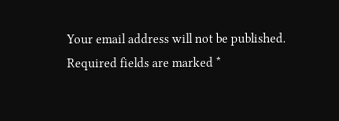Your email address will not be published. Required fields are marked *